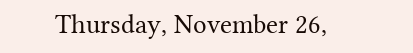Thursday, November 26,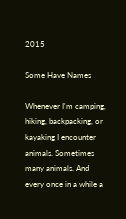2015

Some Have Names

Whenever I'm camping, hiking, backpacking, or kayaking I encounter animals. Sometimes many animals. And every once in a while a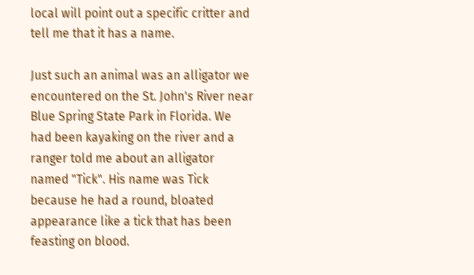local will point out a specific critter and tell me that it has a name.

Just such an animal was an alligator we encountered on the St. John's River near Blue Spring State Park in Florida. We had been kayaking on the river and a ranger told me about an alligator named "Tick". His name was Tick because he had a round, bloated appearance like a tick that has been feasting on blood.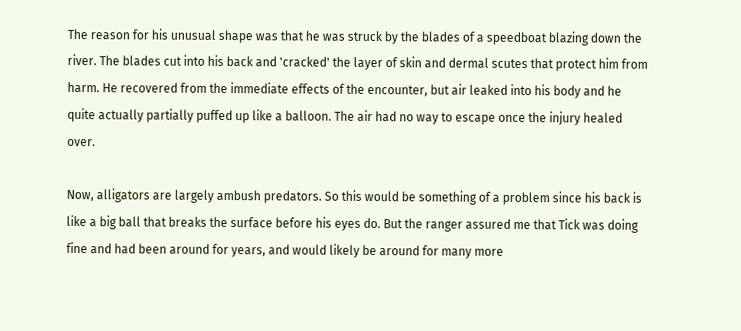The reason for his unusual shape was that he was struck by the blades of a speedboat blazing down the river. The blades cut into his back and 'cracked' the layer of skin and dermal scutes that protect him from harm. He recovered from the immediate effects of the encounter, but air leaked into his body and he quite actually partially puffed up like a balloon. The air had no way to escape once the injury healed over.

Now, alligators are largely ambush predators. So this would be something of a problem since his back is like a big ball that breaks the surface before his eyes do. But the ranger assured me that Tick was doing fine and had been around for years, and would likely be around for many more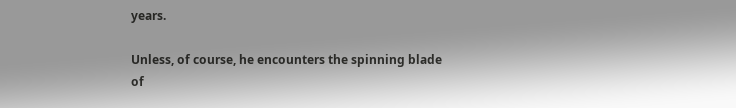years.

Unless, of course, he encounters the spinning blade of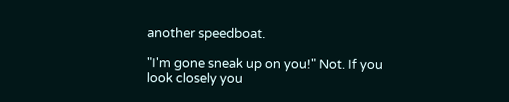another speedboat.

"I'm gone sneak up on you!" Not. If you look closely you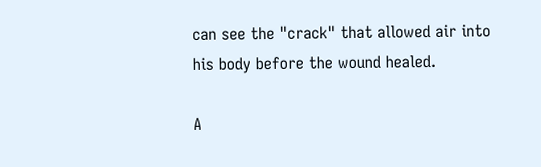can see the "crack" that allowed air into his body before the wound healed.

A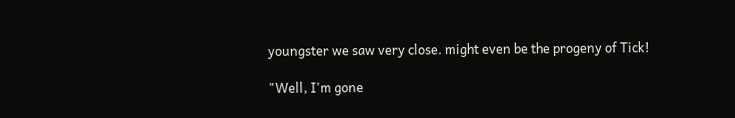youngster we saw very close. might even be the progeny of Tick!

"Well, I'm gone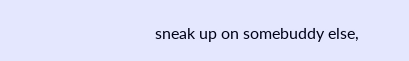sneak up on somebuddy else,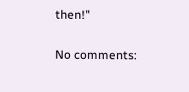then!"

No comments: